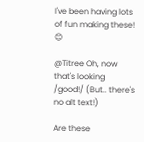I've been having lots of fun making these! 😊

@Titree Oh, now that's looking /good!/ (But.. there's no alt text!)

Are these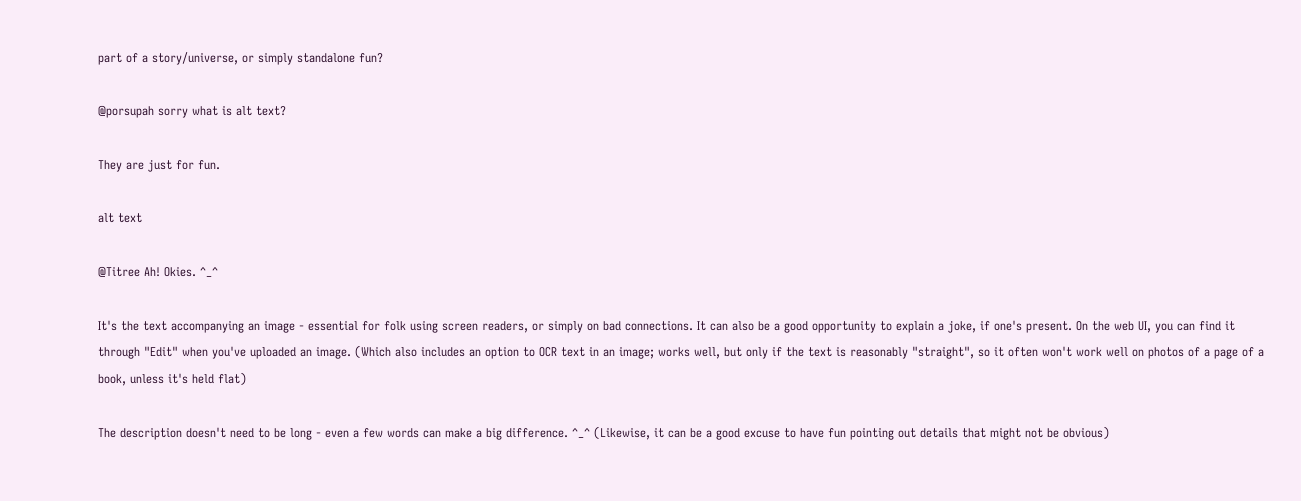part of a story/universe, or simply standalone fun?

@porsupah sorry what is alt text?

They are just for fun.

alt text

@Titree Ah! Okies. ^_^

It's the text accompanying an image - essential for folk using screen readers, or simply on bad connections. It can also be a good opportunity to explain a joke, if one's present. On the web UI, you can find it through "Edit" when you've uploaded an image. (Which also includes an option to OCR text in an image; works well, but only if the text is reasonably "straight", so it often won't work well on photos of a page of a book, unless it's held flat)

The description doesn't need to be long - even a few words can make a big difference. ^_^ (Likewise, it can be a good excuse to have fun pointing out details that might not be obvious)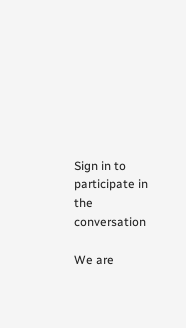Sign in to participate in the conversation

We are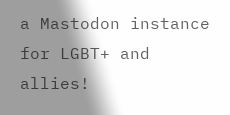a Mastodon instance for LGBT+ and allies!